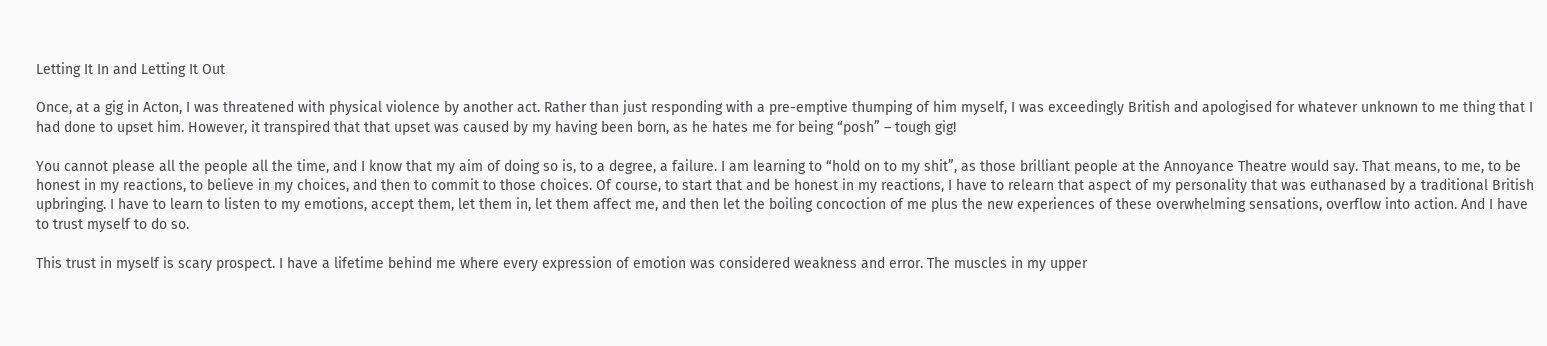Letting It In and Letting It Out

Once, at a gig in Acton, I was threatened with physical violence by another act. Rather than just responding with a pre-emptive thumping of him myself, I was exceedingly British and apologised for whatever unknown to me thing that I had done to upset him. However, it transpired that that upset was caused by my having been born, as he hates me for being “posh” – tough gig!

You cannot please all the people all the time, and I know that my aim of doing so is, to a degree, a failure. I am learning to “hold on to my shit”, as those brilliant people at the Annoyance Theatre would say. That means, to me, to be honest in my reactions, to believe in my choices, and then to commit to those choices. Of course, to start that and be honest in my reactions, I have to relearn that aspect of my personality that was euthanased by a traditional British upbringing. I have to learn to listen to my emotions, accept them, let them in, let them affect me, and then let the boiling concoction of me plus the new experiences of these overwhelming sensations, overflow into action. And I have to trust myself to do so.

This trust in myself is scary prospect. I have a lifetime behind me where every expression of emotion was considered weakness and error. The muscles in my upper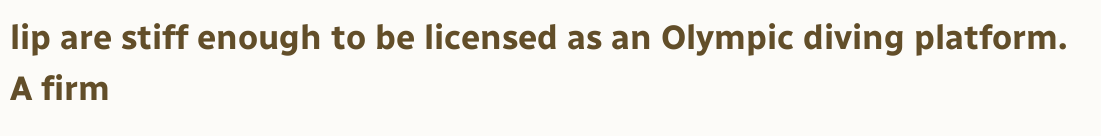lip are stiff enough to be licensed as an Olympic diving platform. A firm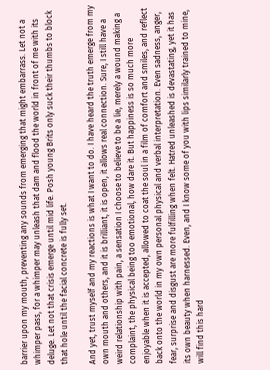barrier upon my mouth, preventing any sounds from emerging that might embarrass. Let not a whimper pass, for a whimper may unleash that dam and flood the world in front of me with its deluge. Let not that crisis emerge until mid life. Posh young Brits only suck their thumbs to block that hole until the facial concrete is fully set.

And yet, trust myself and my reactions is what I want to do. I have heard the truth emerge from my own mouth and others, and it is brilliant, it is open, it allows real connection. Sure, I still have a weird relationship with pain, a sensation I choose to believe to be a lie, merely a wound making a complaint, the physical being too emotional, how dare it. But happiness is so much more enjoyable when it is accepted, allowed to coat the soul in a film of comfort and smiles, and reflect back onto the world in my own personal physical and verbal interpretation. Even sadness, anger, fear, surprise and disgust are more fulfilling when felt. Hatred unleashed is devastating, yet it has its own beauty when harnessed. Even, and I know some of you with lips similarly trained to mine, will find this hard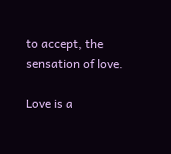to accept, the sensation of love.

Love is a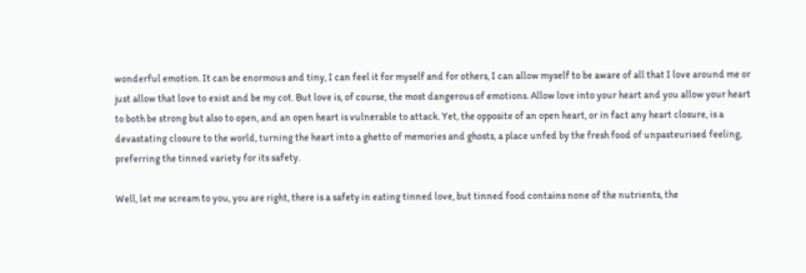wonderful emotion. It can be enormous and tiny, I can feel it for myself and for others, I can allow myself to be aware of all that I love around me or just allow that love to exist and be my cot. But love is, of course, the most dangerous of emotions. Allow love into your heart and you allow your heart to both be strong but also to open, and an open heart is vulnerable to attack. Yet, the opposite of an open heart, or in fact any heart closure, is a devastating closure to the world, turning the heart into a ghetto of memories and ghosts, a place unfed by the fresh food of unpasteurised feeling, preferring the tinned variety for its safety.

Well, let me scream to you, you are right, there is a safety in eating tinned love, but tinned food contains none of the nutrients, the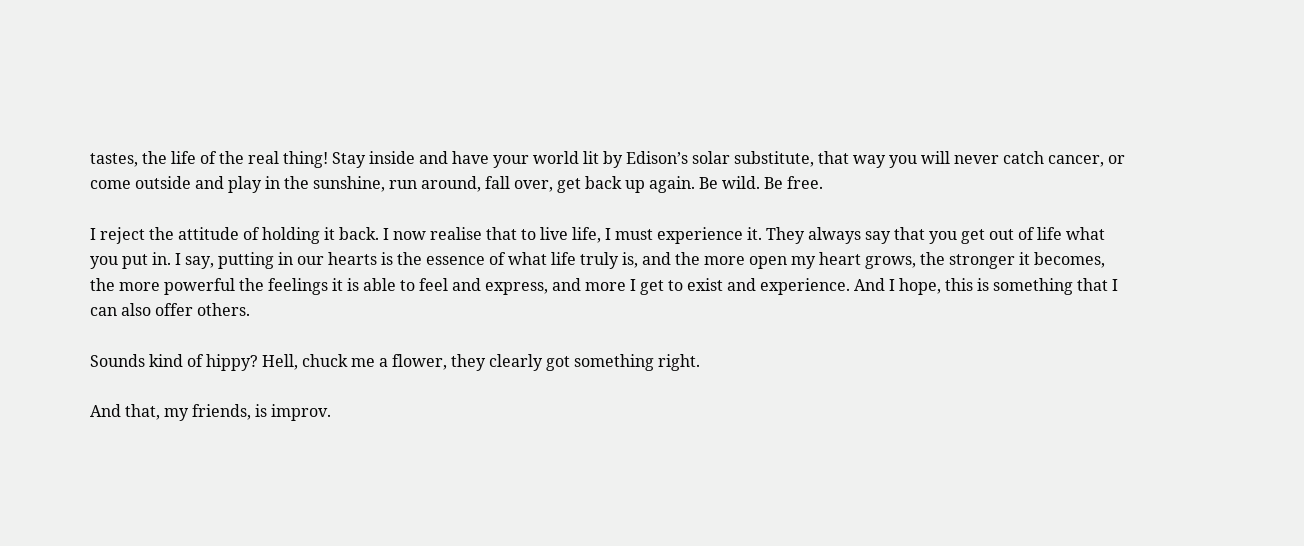tastes, the life of the real thing! Stay inside and have your world lit by Edison’s solar substitute, that way you will never catch cancer, or come outside and play in the sunshine, run around, fall over, get back up again. Be wild. Be free.

I reject the attitude of holding it back. I now realise that to live life, I must experience it. They always say that you get out of life what you put in. I say, putting in our hearts is the essence of what life truly is, and the more open my heart grows, the stronger it becomes, the more powerful the feelings it is able to feel and express, and more I get to exist and experience. And I hope, this is something that I can also offer others.

Sounds kind of hippy? Hell, chuck me a flower, they clearly got something right.

And that, my friends, is improv.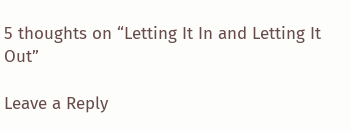5 thoughts on “Letting It In and Letting It Out”

Leave a Reply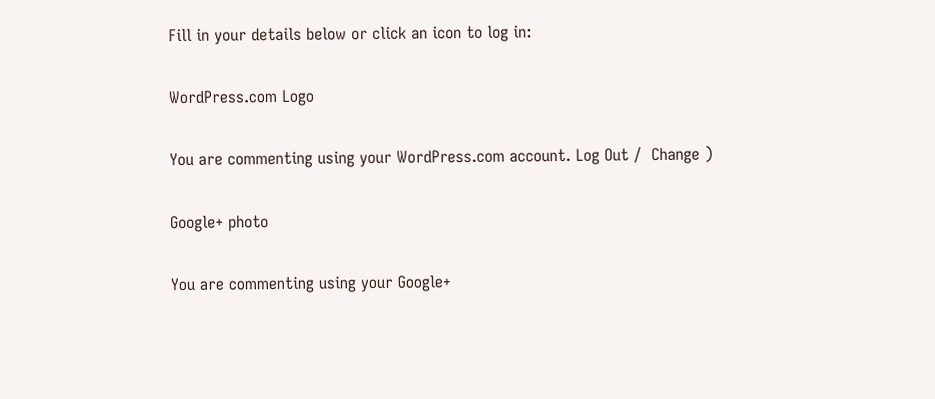Fill in your details below or click an icon to log in:

WordPress.com Logo

You are commenting using your WordPress.com account. Log Out /  Change )

Google+ photo

You are commenting using your Google+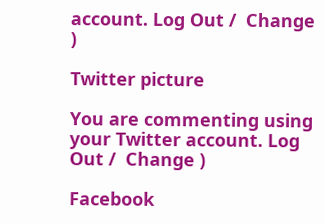account. Log Out /  Change )

Twitter picture

You are commenting using your Twitter account. Log Out /  Change )

Facebook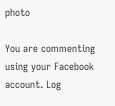photo

You are commenting using your Facebook account. Log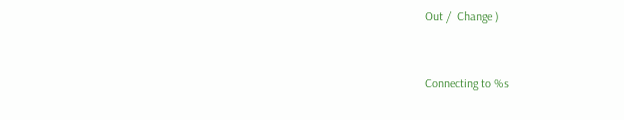Out /  Change )


Connecting to %s